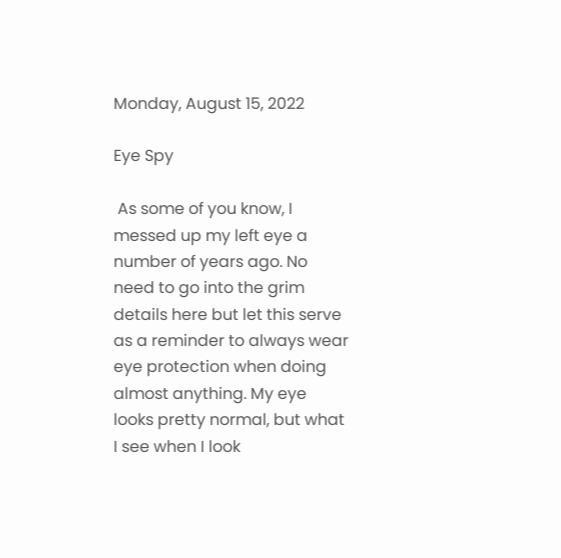Monday, August 15, 2022

Eye Spy

 As some of you know, I messed up my left eye a number of years ago. No need to go into the grim details here but let this serve as a reminder to always wear eye protection when doing almost anything. My eye looks pretty normal, but what I see when I look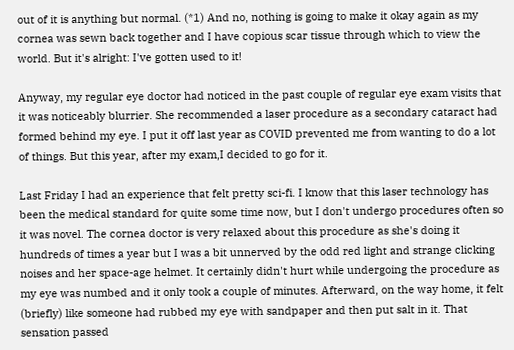out of it is anything but normal. (*1) And no, nothing is going to make it okay again as my cornea was sewn back together and I have copious scar tissue through which to view the world. But it's alright: I've gotten used to it!

Anyway, my regular eye doctor had noticed in the past couple of regular eye exam visits that it was noticeably blurrier. She recommended a laser procedure as a secondary cataract had formed behind my eye. I put it off last year as COVID prevented me from wanting to do a lot of things. But this year, after my exam,I decided to go for it.

Last Friday I had an experience that felt pretty sci-fi. I know that this laser technology has been the medical standard for quite some time now, but I don't undergo procedures often so it was novel. The cornea doctor is very relaxed about this procedure as she's doing it hundreds of times a year but I was a bit unnerved by the odd red light and strange clicking noises and her space-age helmet. It certainly didn't hurt while undergoing the procedure as my eye was numbed and it only took a couple of minutes. Afterward, on the way home, it felt (briefly) like someone had rubbed my eye with sandpaper and then put salt in it. That sensation passed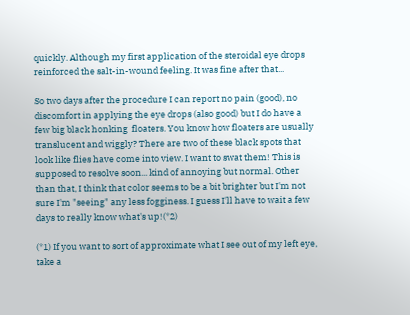quickly. Although my first application of the steroidal eye drops reinforced the salt-in-wound feeling. It was fine after that...

So two days after the procedure I can report no pain (good), no discomfort in applying the eye drops (also good) but I do have a few big black honking  floaters. You know how floaters are usually translucent and wiggly? There are two of these black spots that look like flies have come into view. I want to swat them! This is supposed to resolve soon... kind of annoying but normal. Other than that, I think that color seems to be a bit brighter but I'm not sure I'm "seeing" any less fogginess. I guess I'll have to wait a few days to really know what's up!(*2)

(*1) If you want to sort of approximate what I see out of my left eye, take a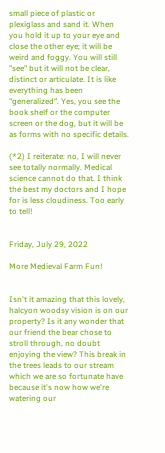small piece of plastic or plexiglass and sand it. When you hold it up to your eye and close the other eye; it will be weird and foggy. You will still "see" but it will not be clear, distinct or articulate. It is like everything has been "generalized". Yes, you see the book shelf or the computer screen or the dog, but it will be as forms with no specific details.

(*2) I reiterate: no, I will never see totally normally. Medical science cannot do that. I think the best my doctors and I hope for is less cloudiness. Too early to tell!


Friday, July 29, 2022

More Medieval Farm Fun!


Isn't it amazing that this lovely, halcyon woodsy vision is on our property? Is it any wonder that our friend the bear chose to stroll through, no doubt enjoying the view? This break in the trees leads to our stream which we are so fortunate have because it's now how we're watering our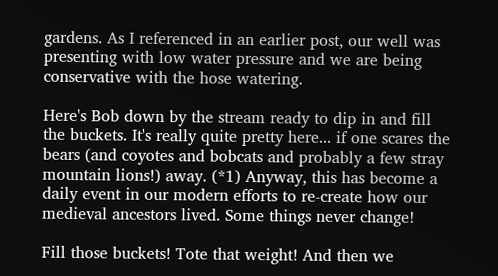gardens. As I referenced in an earlier post, our well was presenting with low water pressure and we are being conservative with the hose watering.

Here's Bob down by the stream ready to dip in and fill the buckets. It's really quite pretty here... if one scares the bears (and coyotes and bobcats and probably a few stray mountain lions!) away. (*1) Anyway, this has become a daily event in our modern efforts to re-create how our medieval ancestors lived. Some things never change!

Fill those buckets! Tote that weight! And then we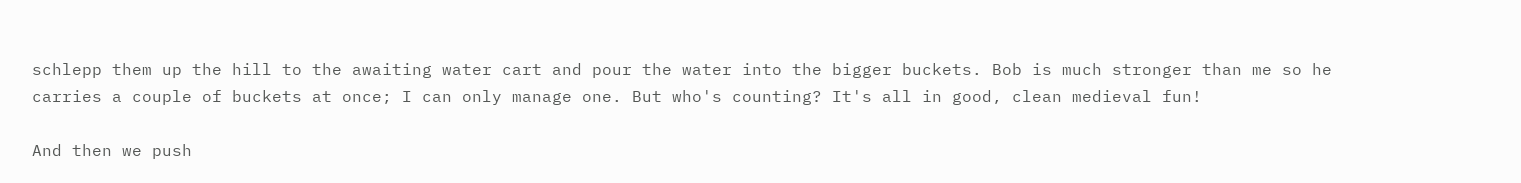schlepp them up the hill to the awaiting water cart and pour the water into the bigger buckets. Bob is much stronger than me so he carries a couple of buckets at once; I can only manage one. But who's counting? It's all in good, clean medieval fun!

And then we push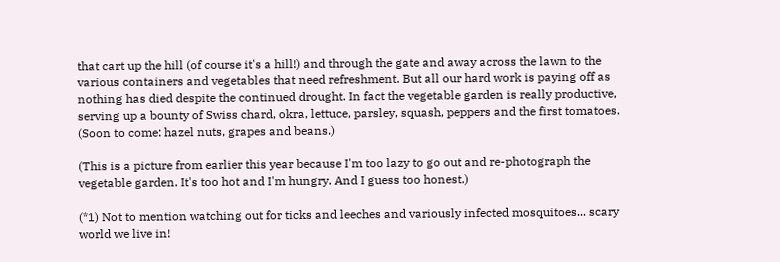that cart up the hill (of course it's a hill!) and through the gate and away across the lawn to the various containers and vegetables that need refreshment. But all our hard work is paying off as nothing has died despite the continued drought. In fact the vegetable garden is really productive, serving up a bounty of Swiss chard, okra, lettuce, parsley, squash, peppers and the first tomatoes. (Soon to come: hazel nuts, grapes and beans.)

(This is a picture from earlier this year because I'm too lazy to go out and re-photograph the vegetable garden. It's too hot and I'm hungry. And I guess too honest.)

(*1) Not to mention watching out for ticks and leeches and variously infected mosquitoes... scary world we live in!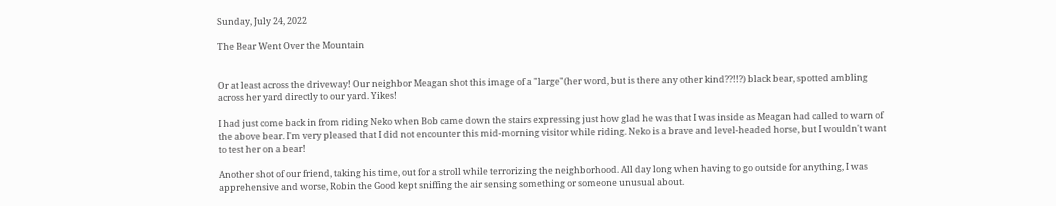Sunday, July 24, 2022

The Bear Went Over the Mountain


Or at least across the driveway! Our neighbor Meagan shot this image of a "large"(her word, but is there any other kind??!!?) black bear, spotted ambling across her yard directly to our yard. Yikes!

I had just come back in from riding Neko when Bob came down the stairs expressing just how glad he was that I was inside as Meagan had called to warn of the above bear. I'm very pleased that I did not encounter this mid-morning visitor while riding. Neko is a brave and level-headed horse, but I wouldn't want to test her on a bear!

Another shot of our friend, taking his time, out for a stroll while terrorizing the neighborhood. All day long when having to go outside for anything, I was apprehensive and worse, Robin the Good kept sniffing the air sensing something or someone unusual about.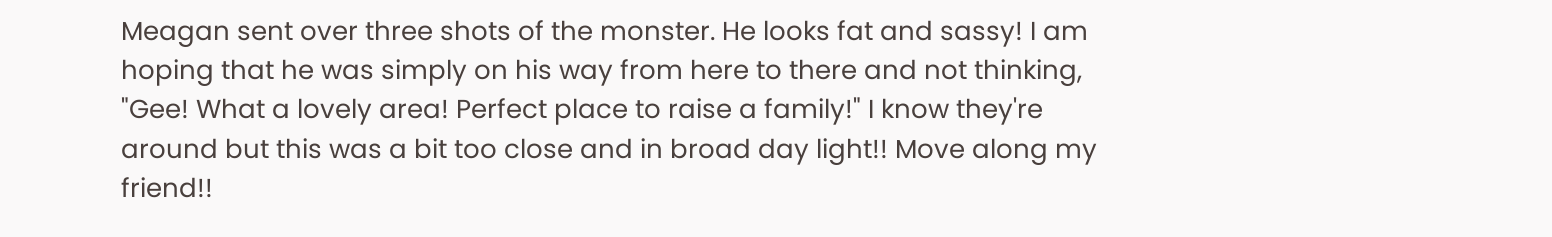Meagan sent over three shots of the monster. He looks fat and sassy! I am hoping that he was simply on his way from here to there and not thinking, "Gee! What a lovely area! Perfect place to raise a family!" I know they're around but this was a bit too close and in broad day light!! Move along my friend!!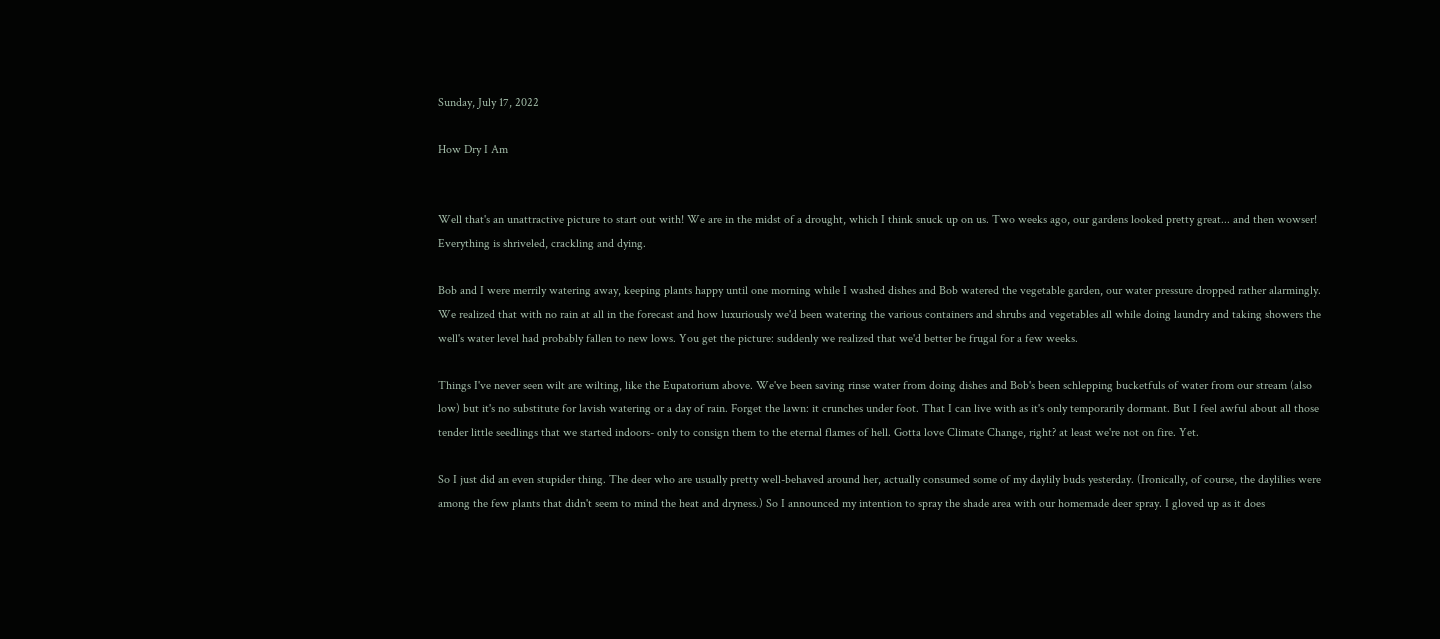Sunday, July 17, 2022

How Dry I Am


Well that's an unattractive picture to start out with! We are in the midst of a drought, which I think snuck up on us. Two weeks ago, our gardens looked pretty great... and then wowser! Everything is shriveled, crackling and dying.

Bob and I were merrily watering away, keeping plants happy until one morning while I washed dishes and Bob watered the vegetable garden, our water pressure dropped rather alarmingly. We realized that with no rain at all in the forecast and how luxuriously we'd been watering the various containers and shrubs and vegetables all while doing laundry and taking showers the well's water level had probably fallen to new lows. You get the picture: suddenly we realized that we'd better be frugal for a few weeks.

Things I've never seen wilt are wilting, like the Eupatorium above. We've been saving rinse water from doing dishes and Bob's been schlepping bucketfuls of water from our stream (also low) but it's no substitute for lavish watering or a day of rain. Forget the lawn: it crunches under foot. That I can live with as it's only temporarily dormant. But I feel awful about all those tender little seedlings that we started indoors- only to consign them to the eternal flames of hell. Gotta love Climate Change, right? at least we're not on fire. Yet.

So I just did an even stupider thing. The deer who are usually pretty well-behaved around her, actually consumed some of my daylily buds yesterday. (Ironically, of course, the daylilies were among the few plants that didn't seem to mind the heat and dryness.) So I announced my intention to spray the shade area with our homemade deer spray. I gloved up as it does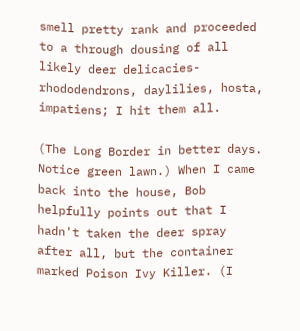smell pretty rank and proceeded to a through dousing of all likely deer delicacies- rhododendrons, daylilies, hosta, impatiens; I hit them all.

(The Long Border in better days. Notice green lawn.) When I came back into the house, Bob helpfully points out that I hadn't taken the deer spray after all, but the container marked Poison Ivy Killer. (I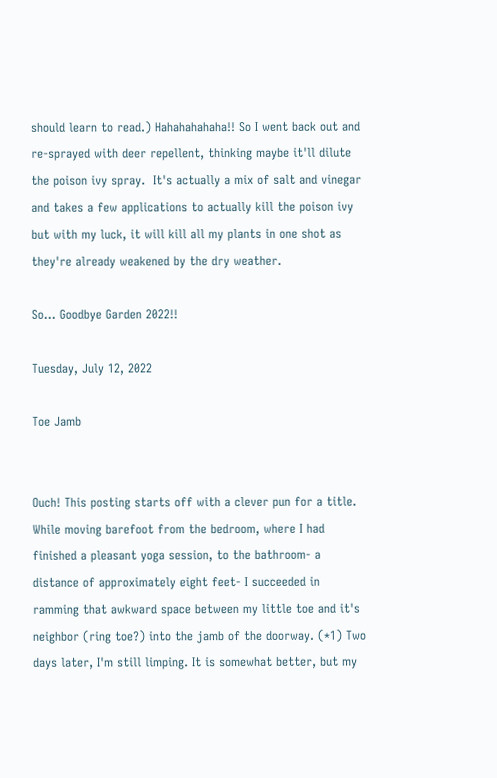should learn to read.) Hahahahahaha!! So I went back out and re-sprayed with deer repellent, thinking maybe it'll dilute the poison ivy spray.  It's actually a mix of salt and vinegar and takes a few applications to actually kill the poison ivy but with my luck, it will kill all my plants in one shot as they're already weakened by the dry weather.

So... Goodbye Garden 2022!!

Tuesday, July 12, 2022

Toe Jamb


Ouch! This posting starts off with a clever pun for a title. While moving barefoot from the bedroom, where I had finished a pleasant yoga session, to the bathroom- a distance of approximately eight feet- I succeeded in ramming that awkward space between my little toe and it's neighbor (ring toe?) into the jamb of the doorway. (*1) Two days later, I'm still limping. It is somewhat better, but my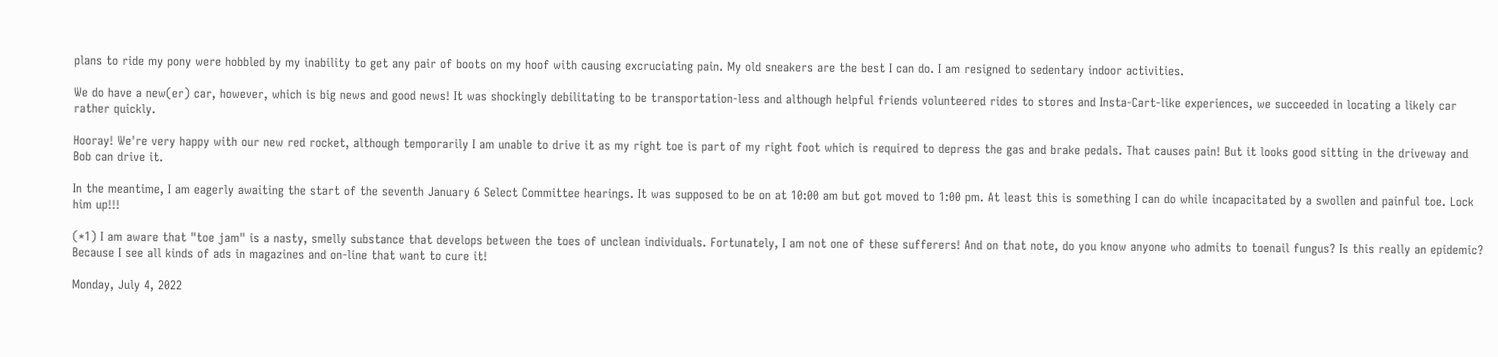plans to ride my pony were hobbled by my inability to get any pair of boots on my hoof with causing excruciating pain. My old sneakers are the best I can do. I am resigned to sedentary indoor activities.

We do have a new(er) car, however, which is big news and good news! It was shockingly debilitating to be transportation-less and although helpful friends volunteered rides to stores and Insta-Cart-like experiences, we succeeded in locating a likely car rather quickly.

Hooray! We're very happy with our new red rocket, although temporarily I am unable to drive it as my right toe is part of my right foot which is required to depress the gas and brake pedals. That causes pain! But it looks good sitting in the driveway and Bob can drive it.

In the meantime, I am eagerly awaiting the start of the seventh January 6 Select Committee hearings. It was supposed to be on at 10:00 am but got moved to 1:00 pm. At least this is something I can do while incapacitated by a swollen and painful toe. Lock him up!!!

(*1) I am aware that "toe jam" is a nasty, smelly substance that develops between the toes of unclean individuals. Fortunately, I am not one of these sufferers! And on that note, do you know anyone who admits to toenail fungus? Is this really an epidemic? Because I see all kinds of ads in magazines and on-line that want to cure it!

Monday, July 4, 2022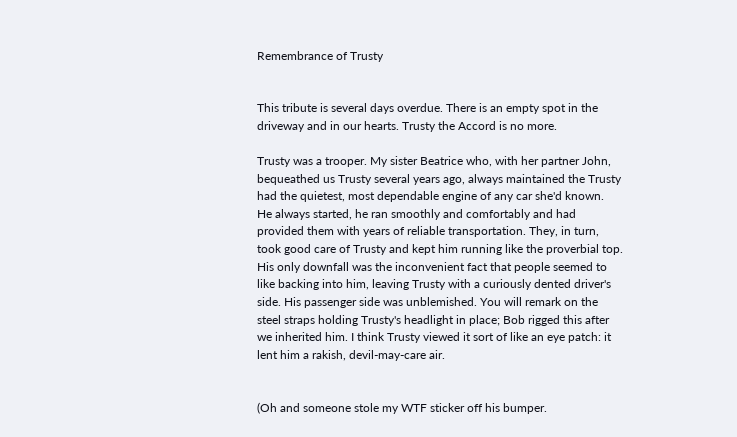Remembrance of Trusty


This tribute is several days overdue. There is an empty spot in the driveway and in our hearts. Trusty the Accord is no more.

Trusty was a trooper. My sister Beatrice who, with her partner John, bequeathed us Trusty several years ago, always maintained the Trusty had the quietest, most dependable engine of any car she'd known.  He always started, he ran smoothly and comfortably and had provided them with years of reliable transportation. They, in turn, took good care of Trusty and kept him running like the proverbial top. His only downfall was the inconvenient fact that people seemed to like backing into him, leaving Trusty with a curiously dented driver's side. His passenger side was unblemished. You will remark on the steel straps holding Trusty's headlight in place; Bob rigged this after we inherited him. I think Trusty viewed it sort of like an eye patch: it lent him a rakish, devil-may-care air.


(Oh and someone stole my WTF sticker off his bumper.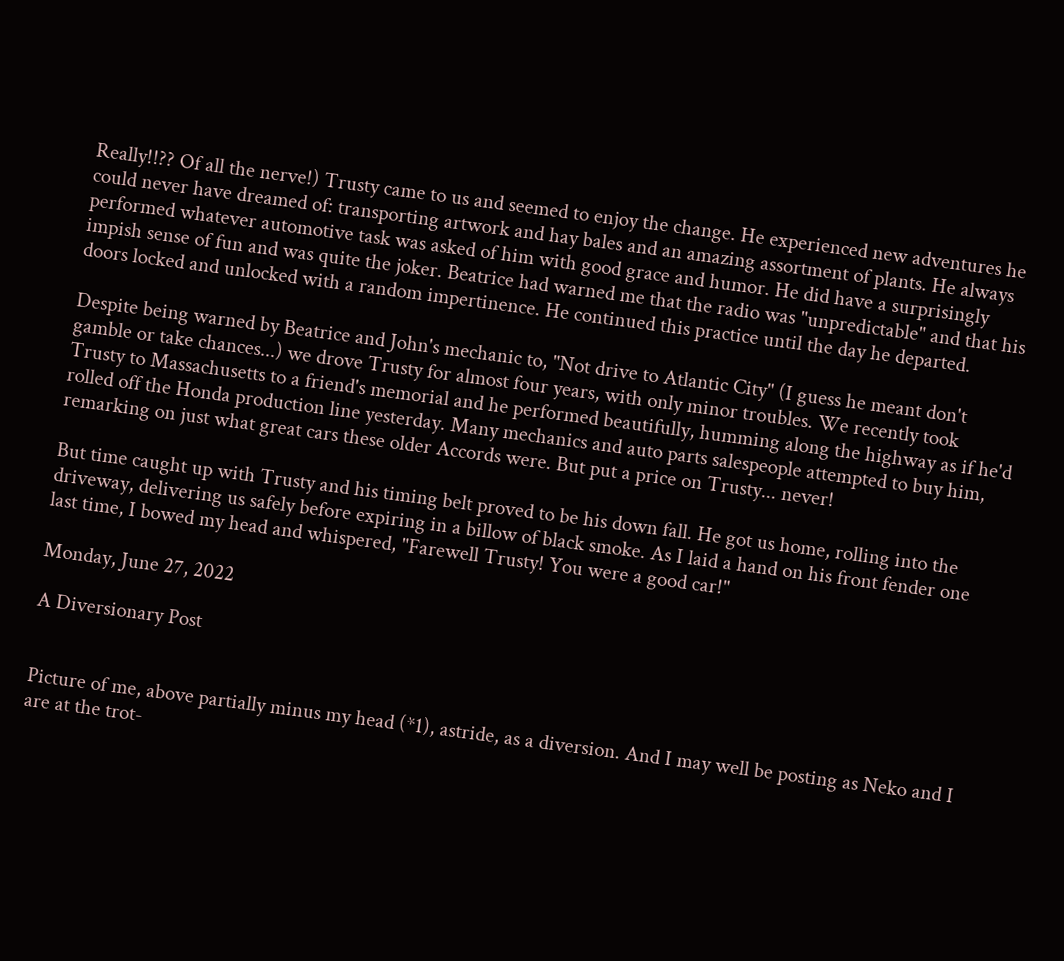Really!!?? Of all the nerve!) Trusty came to us and seemed to enjoy the change. He experienced new adventures he could never have dreamed of: transporting artwork and hay bales and an amazing assortment of plants. He always performed whatever automotive task was asked of him with good grace and humor. He did have a surprisingly impish sense of fun and was quite the joker. Beatrice had warned me that the radio was "unpredictable" and that his doors locked and unlocked with a random impertinence. He continued this practice until the day he departed.

Despite being warned by Beatrice and John's mechanic to, "Not drive to Atlantic City" (I guess he meant don't gamble or take chances...) we drove Trusty for almost four years, with only minor troubles. We recently took Trusty to Massachusetts to a friend's memorial and he performed beautifully, humming along the highway as if he'd rolled off the Honda production line yesterday. Many mechanics and auto parts salespeople attempted to buy him, remarking on just what great cars these older Accords were. But put a price on Trusty... never!

But time caught up with Trusty and his timing belt proved to be his down fall. He got us home, rolling into the driveway, delivering us safely before expiring in a billow of black smoke. As I laid a hand on his front fender one last time, I bowed my head and whispered, "Farewell Trusty! You were a good car!"

Monday, June 27, 2022

A Diversionary Post


Picture of me, above partially minus my head (*1), astride, as a diversion. And I may well be posting as Neko and I are at the trot-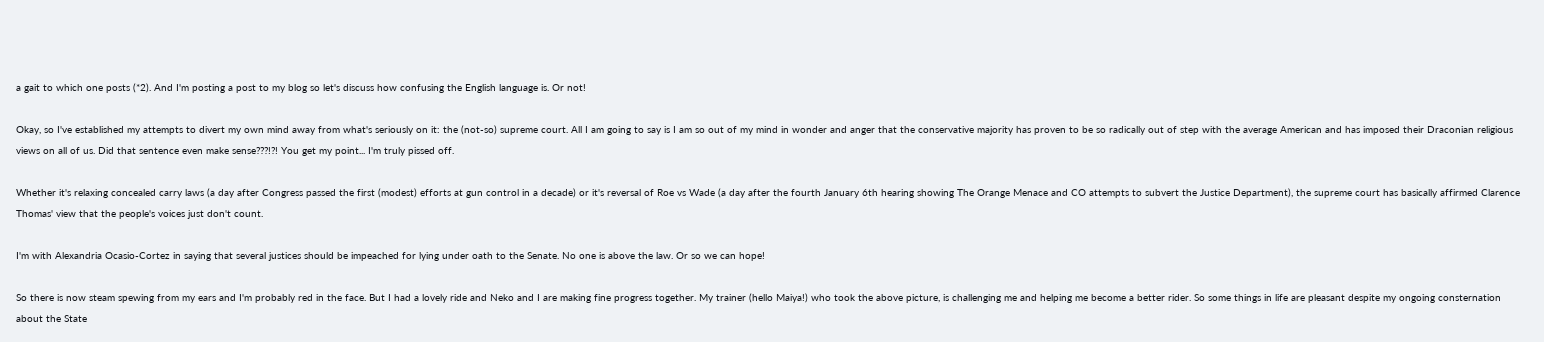a gait to which one posts (*2). And I'm posting a post to my blog so let's discuss how confusing the English language is. Or not!

Okay, so I've established my attempts to divert my own mind away from what's seriously on it: the (not-so) supreme court. All I am going to say is I am so out of my mind in wonder and anger that the conservative majority has proven to be so radically out of step with the average American and has imposed their Draconian religious views on all of us. Did that sentence even make sense???!?! You get my point... I'm truly pissed off.

Whether it's relaxing concealed carry laws (a day after Congress passed the first (modest) efforts at gun control in a decade) or it's reversal of Roe vs Wade (a day after the fourth January 6th hearing showing The Orange Menace and CO attempts to subvert the Justice Department), the supreme court has basically affirmed Clarence Thomas' view that the people's voices just don't count.

I'm with Alexandria Ocasio-Cortez in saying that several justices should be impeached for lying under oath to the Senate. No one is above the law. Or so we can hope!

So there is now steam spewing from my ears and I'm probably red in the face. But I had a lovely ride and Neko and I are making fine progress together. My trainer (hello Maiya!) who took the above picture, is challenging me and helping me become a better rider. So some things in life are pleasant despite my ongoing consternation about the State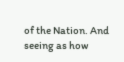of the Nation. And seeing as how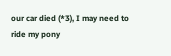our car died (*3), I may need to ride my pony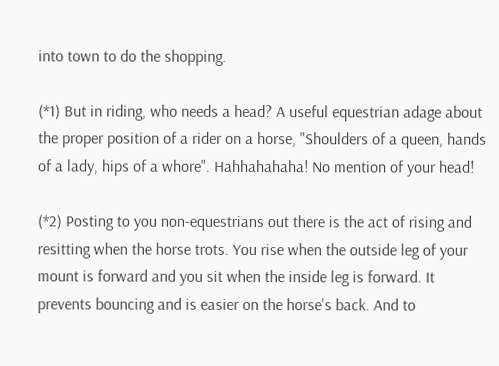into town to do the shopping.

(*1) But in riding, who needs a head? A useful equestrian adage about the proper position of a rider on a horse, "Shoulders of a queen, hands of a lady, hips of a whore". Hahhahahaha! No mention of your head!

(*2) Posting to you non-equestrians out there is the act of rising and resitting when the horse trots. You rise when the outside leg of your mount is forward and you sit when the inside leg is forward. It prevents bouncing and is easier on the horse's back. And to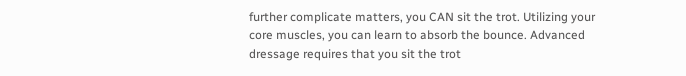further complicate matters, you CAN sit the trot. Utilizing your core muscles, you can learn to absorb the bounce. Advanced dressage requires that you sit the trot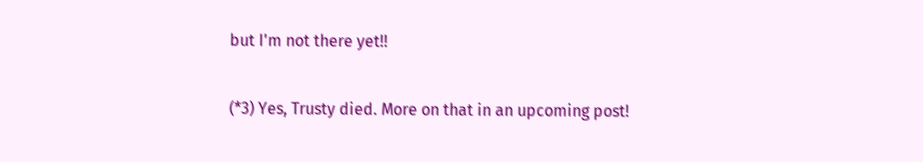but I'm not there yet!!

(*3) Yes, Trusty died. More on that in an upcoming post!